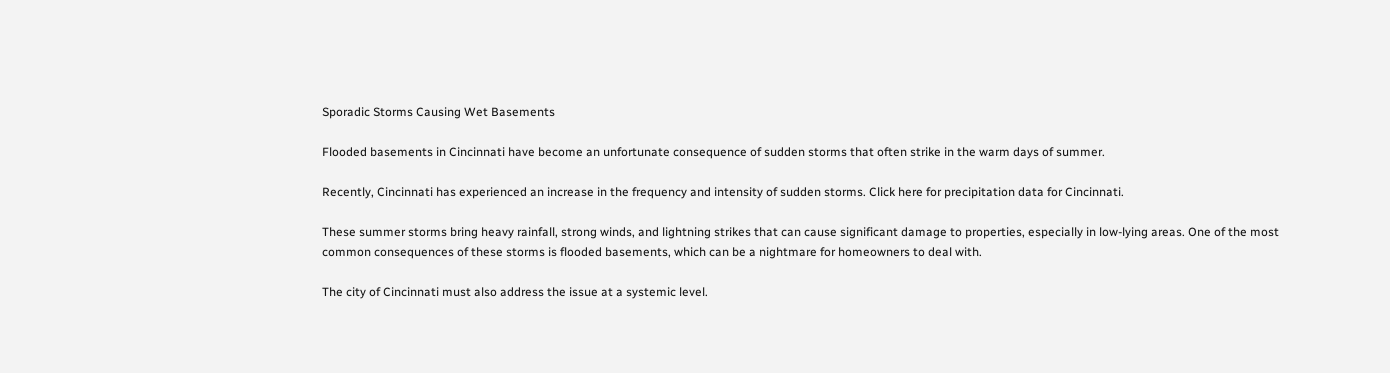Sporadic Storms Causing Wet Basements

Flooded basements in Cincinnati have become an unfortunate consequence of sudden storms that often strike in the warm days of summer.

Recently, Cincinnati has experienced an increase in the frequency and intensity of sudden storms. Click here for precipitation data for Cincinnati.

These summer storms bring heavy rainfall, strong winds, and lightning strikes that can cause significant damage to properties, especially in low-lying areas. One of the most common consequences of these storms is flooded basements, which can be a nightmare for homeowners to deal with.

The city of Cincinnati must also address the issue at a systemic level.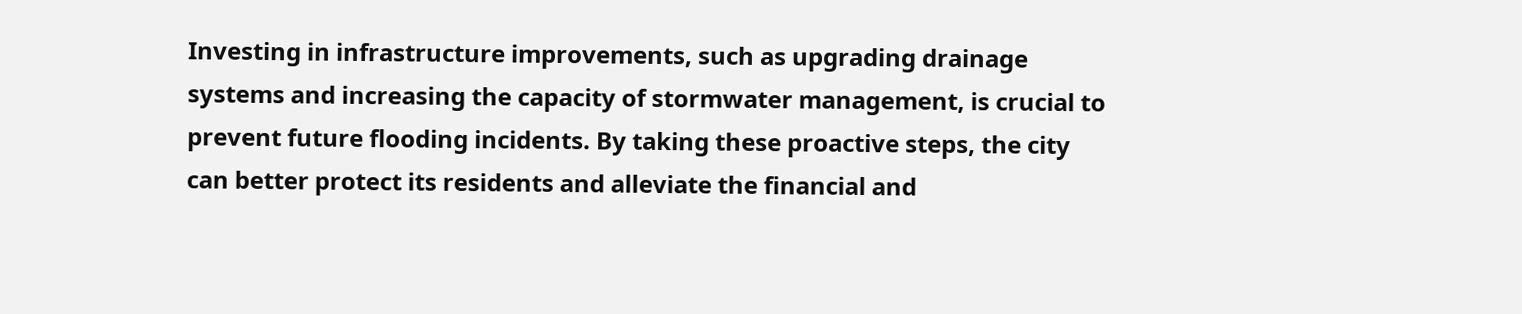Investing in infrastructure improvements, such as upgrading drainage systems and increasing the capacity of stormwater management, is crucial to prevent future flooding incidents. By taking these proactive steps, the city can better protect its residents and alleviate the financial and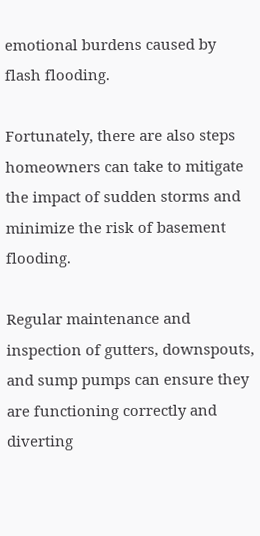emotional burdens caused by flash flooding.

Fortunately, there are also steps homeowners can take to mitigate the impact of sudden storms and minimize the risk of basement flooding.

Regular maintenance and inspection of gutters, downspouts, and sump pumps can ensure they are functioning correctly and diverting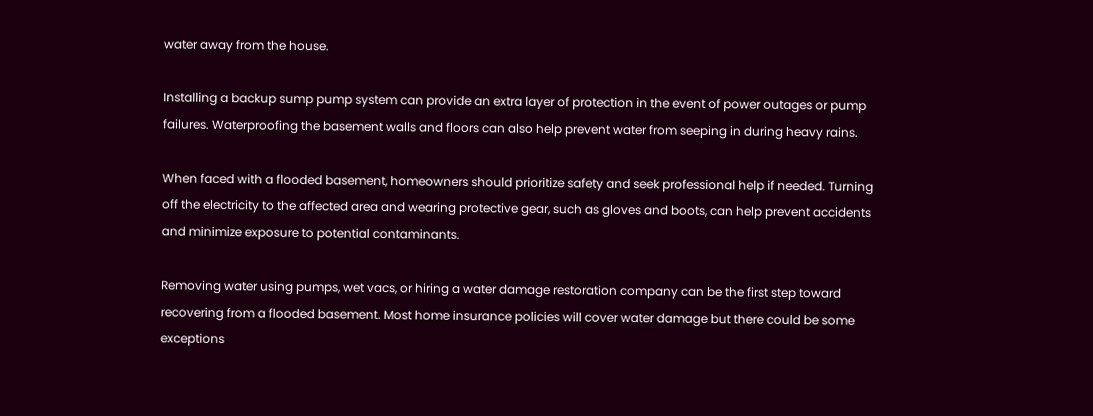water away from the house.

Installing a backup sump pump system can provide an extra layer of protection in the event of power outages or pump failures. Waterproofing the basement walls and floors can also help prevent water from seeping in during heavy rains.

When faced with a flooded basement, homeowners should prioritize safety and seek professional help if needed. Turning off the electricity to the affected area and wearing protective gear, such as gloves and boots, can help prevent accidents and minimize exposure to potential contaminants.

Removing water using pumps, wet vacs, or hiring a water damage restoration company can be the first step toward recovering from a flooded basement. Most home insurance policies will cover water damage but there could be some exceptions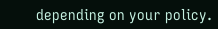depending on your policy.